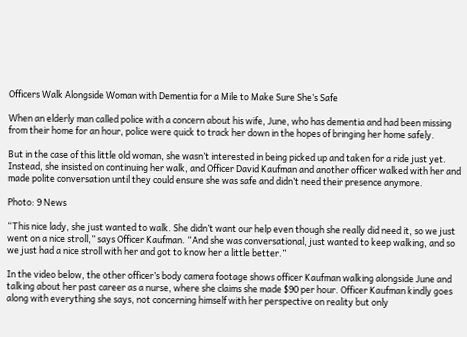Officers Walk Alongside Woman with Dementia for a Mile to Make Sure She’s Safe

When an elderly man called police with a concern about his wife, June, who has dementia and had been missing from their home for an hour, police were quick to track her down in the hopes of bringing her home safely.

But in the case of this little old woman, she wasn’t interested in being picked up and taken for a ride just yet. Instead, she insisted on continuing her walk, and Officer David Kaufman and another officer walked with her and made polite conversation until they could ensure she was safe and didn’t need their presence anymore.

Photo: 9 News

“This nice lady, she just wanted to walk. She didn’t want our help even though she really did need it, so we just went on a nice stroll,” says Officer Kaufman. “And she was conversational, just wanted to keep walking, and so we just had a nice stroll with her and got to know her a little better.”

In the video below, the other officer’s body camera footage shows officer Kaufman walking alongside June and talking about her past career as a nurse, where she claims she made $90 per hour. Officer Kaufman kindly goes along with everything she says, not concerning himself with her perspective on reality but only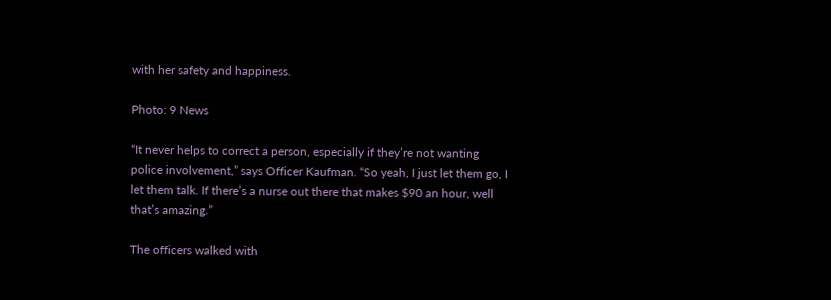with her safety and happiness.

Photo: 9 News

“It never helps to correct a person, especially if they’re not wanting police involvement,” says Officer Kaufman. “So yeah, I just let them go, I let them talk. If there’s a nurse out there that makes $90 an hour, well that’s amazing.”

The officers walked with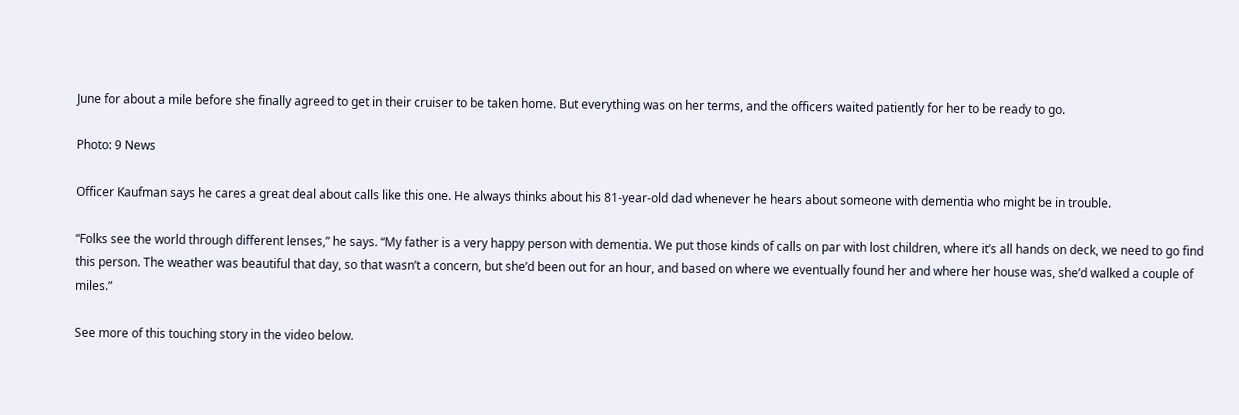June for about a mile before she finally agreed to get in their cruiser to be taken home. But everything was on her terms, and the officers waited patiently for her to be ready to go.

Photo: 9 News

Officer Kaufman says he cares a great deal about calls like this one. He always thinks about his 81-year-old dad whenever he hears about someone with dementia who might be in trouble.

“Folks see the world through different lenses,” he says. “My father is a very happy person with dementia. We put those kinds of calls on par with lost children, where it’s all hands on deck, we need to go find this person. The weather was beautiful that day, so that wasn’t a concern, but she’d been out for an hour, and based on where we eventually found her and where her house was, she’d walked a couple of miles.”

See more of this touching story in the video below.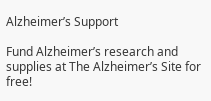Alzheimer’s Support

Fund Alzheimer’s research and supplies at The Alzheimer’s Site for free!